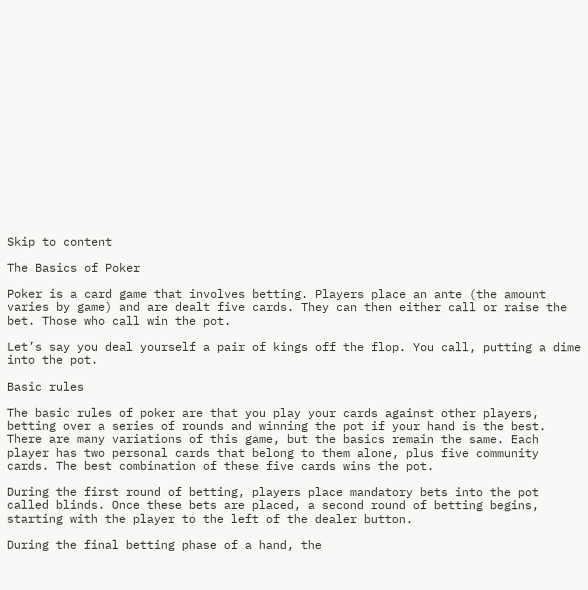Skip to content

The Basics of Poker

Poker is a card game that involves betting. Players place an ante (the amount varies by game) and are dealt five cards. They can then either call or raise the bet. Those who call win the pot.

Let’s say you deal yourself a pair of kings off the flop. You call, putting a dime into the pot.

Basic rules

The basic rules of poker are that you play your cards against other players, betting over a series of rounds and winning the pot if your hand is the best. There are many variations of this game, but the basics remain the same. Each player has two personal cards that belong to them alone, plus five community cards. The best combination of these five cards wins the pot.

During the first round of betting, players place mandatory bets into the pot called blinds. Once these bets are placed, a second round of betting begins, starting with the player to the left of the dealer button.

During the final betting phase of a hand, the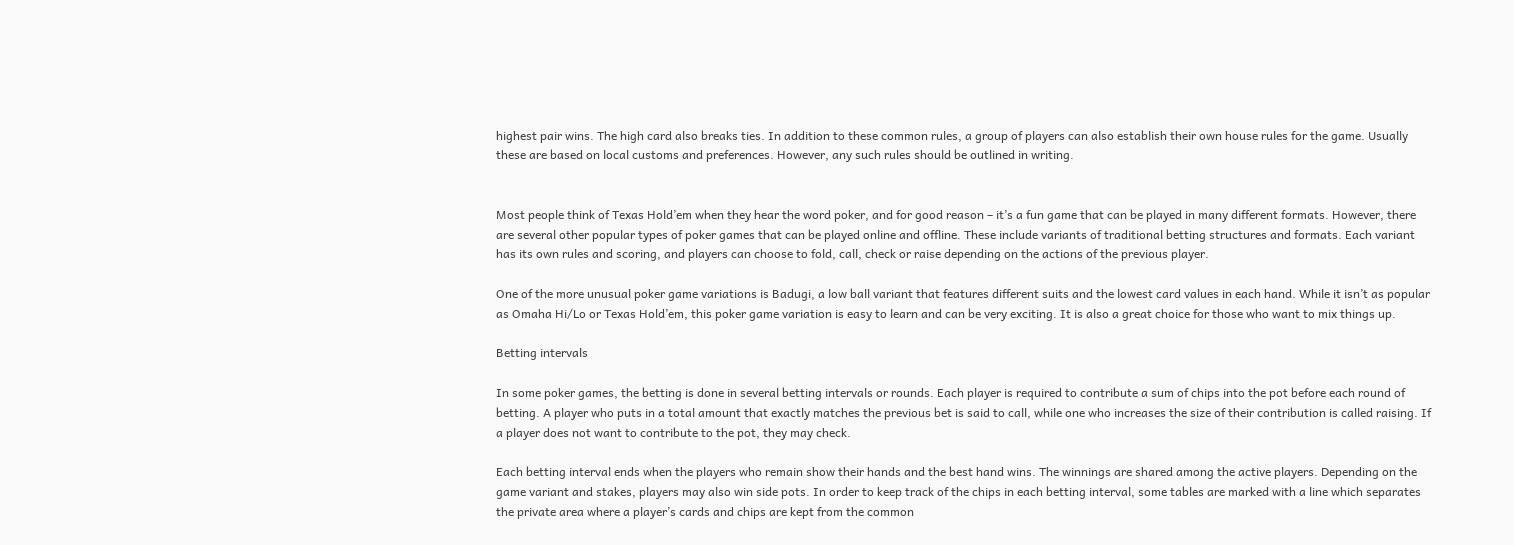highest pair wins. The high card also breaks ties. In addition to these common rules, a group of players can also establish their own house rules for the game. Usually these are based on local customs and preferences. However, any such rules should be outlined in writing.


Most people think of Texas Hold’em when they hear the word poker, and for good reason – it’s a fun game that can be played in many different formats. However, there are several other popular types of poker games that can be played online and offline. These include variants of traditional betting structures and formats. Each variant has its own rules and scoring, and players can choose to fold, call, check or raise depending on the actions of the previous player.

One of the more unusual poker game variations is Badugi, a low ball variant that features different suits and the lowest card values in each hand. While it isn’t as popular as Omaha Hi/Lo or Texas Hold’em, this poker game variation is easy to learn and can be very exciting. It is also a great choice for those who want to mix things up.

Betting intervals

In some poker games, the betting is done in several betting intervals or rounds. Each player is required to contribute a sum of chips into the pot before each round of betting. A player who puts in a total amount that exactly matches the previous bet is said to call, while one who increases the size of their contribution is called raising. If a player does not want to contribute to the pot, they may check.

Each betting interval ends when the players who remain show their hands and the best hand wins. The winnings are shared among the active players. Depending on the game variant and stakes, players may also win side pots. In order to keep track of the chips in each betting interval, some tables are marked with a line which separates the private area where a player’s cards and chips are kept from the common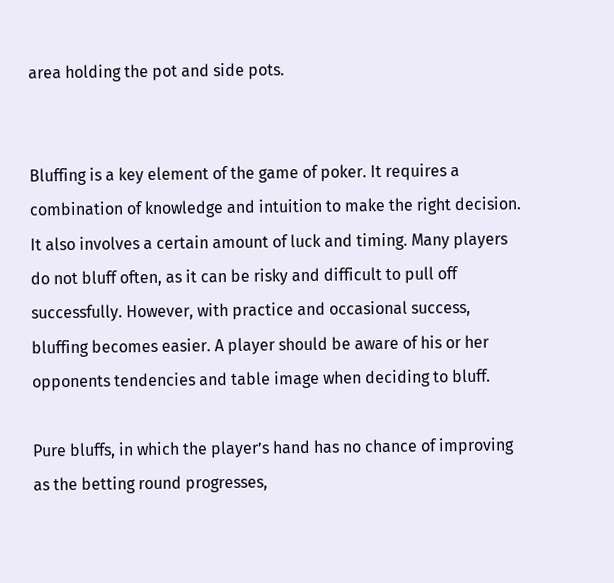area holding the pot and side pots.


Bluffing is a key element of the game of poker. It requires a combination of knowledge and intuition to make the right decision. It also involves a certain amount of luck and timing. Many players do not bluff often, as it can be risky and difficult to pull off successfully. However, with practice and occasional success, bluffing becomes easier. A player should be aware of his or her opponents tendencies and table image when deciding to bluff.

Pure bluffs, in which the player’s hand has no chance of improving as the betting round progresses,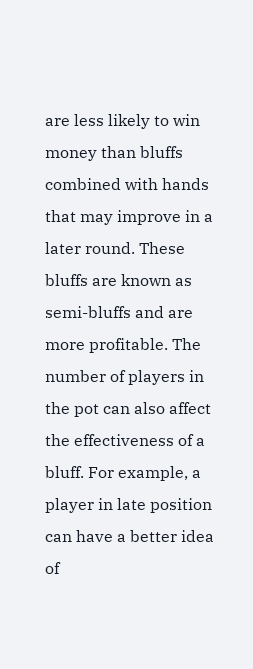are less likely to win money than bluffs combined with hands that may improve in a later round. These bluffs are known as semi-bluffs and are more profitable. The number of players in the pot can also affect the effectiveness of a bluff. For example, a player in late position can have a better idea of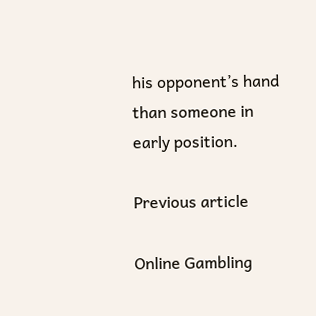his opponent’s hand than someone in early position.

Previous article

Online Gambling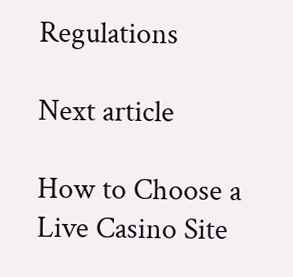Regulations

Next article

How to Choose a Live Casino Site